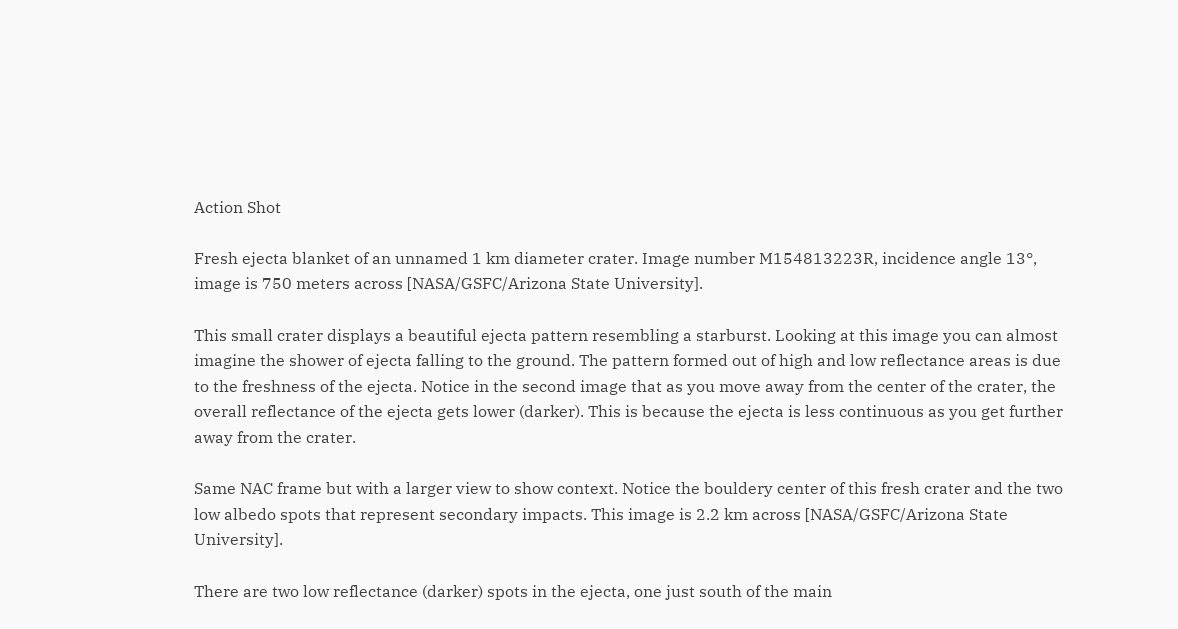Action Shot

Fresh ejecta blanket of an unnamed 1 km diameter crater. Image number M154813223R, incidence angle 13°, image is 750 meters across [NASA/GSFC/Arizona State University].

This small crater displays a beautiful ejecta pattern resembling a starburst. Looking at this image you can almost imagine the shower of ejecta falling to the ground. The pattern formed out of high and low reflectance areas is due to the freshness of the ejecta. Notice in the second image that as you move away from the center of the crater, the overall reflectance of the ejecta gets lower (darker). This is because the ejecta is less continuous as you get further away from the crater.

Same NAC frame but with a larger view to show context. Notice the bouldery center of this fresh crater and the two low albedo spots that represent secondary impacts. This image is 2.2 km across [NASA/GSFC/Arizona State University].

There are two low reflectance (darker) spots in the ejecta, one just south of the main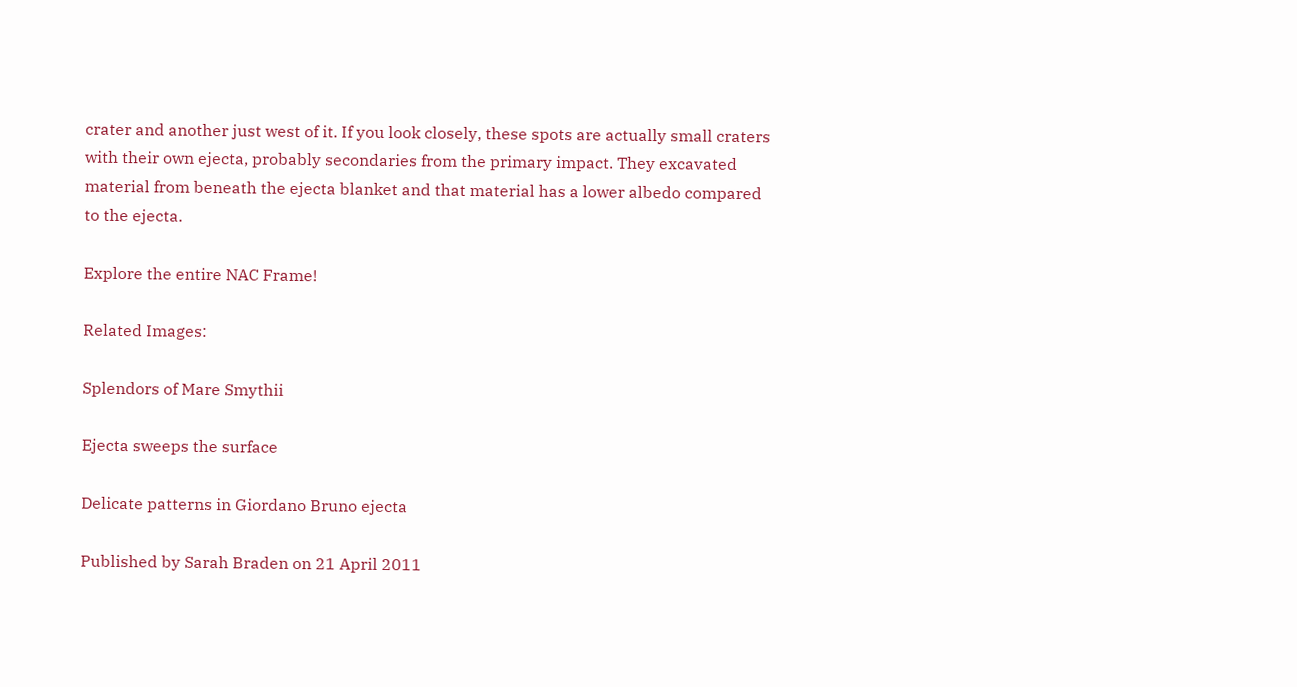crater and another just west of it. If you look closely, these spots are actually small craters with their own ejecta, probably secondaries from the primary impact. They excavated material from beneath the ejecta blanket and that material has a lower albedo compared to the ejecta.

Explore the entire NAC Frame!

Related Images:

Splendors of Mare Smythii

Ejecta sweeps the surface

Delicate patterns in Giordano Bruno ejecta

Published by Sarah Braden on 21 April 2011